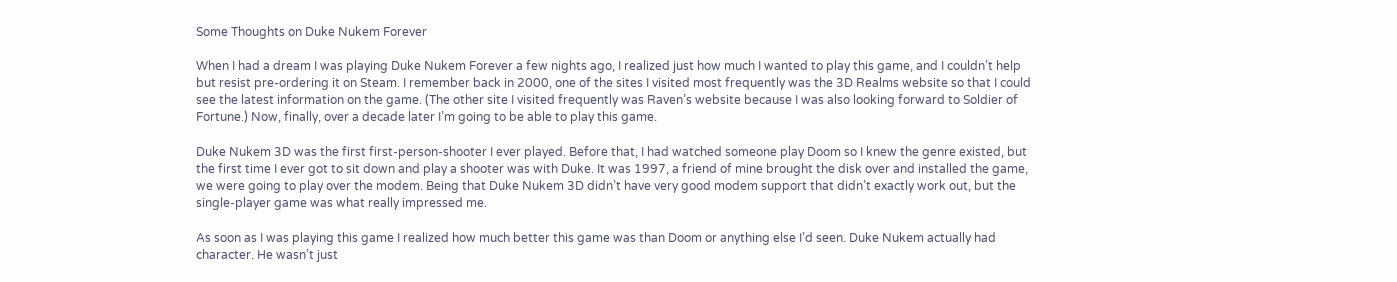Some Thoughts on Duke Nukem Forever

When I had a dream I was playing Duke Nukem Forever a few nights ago, I realized just how much I wanted to play this game, and I couldn’t help but resist pre-ordering it on Steam. I remember back in 2000, one of the sites I visited most frequently was the 3D Realms website so that I could see the latest information on the game. (The other site I visited frequently was Raven’s website because I was also looking forward to Soldier of Fortune.) Now, finally, over a decade later I’m going to be able to play this game.

Duke Nukem 3D was the first first-person-shooter I ever played. Before that, I had watched someone play Doom so I knew the genre existed, but the first time I ever got to sit down and play a shooter was with Duke. It was 1997, a friend of mine brought the disk over and installed the game, we were going to play over the modem. Being that Duke Nukem 3D didn’t have very good modem support that didn’t exactly work out, but the single-player game was what really impressed me.

As soon as I was playing this game I realized how much better this game was than Doom or anything else I’d seen. Duke Nukem actually had character. He wasn’t just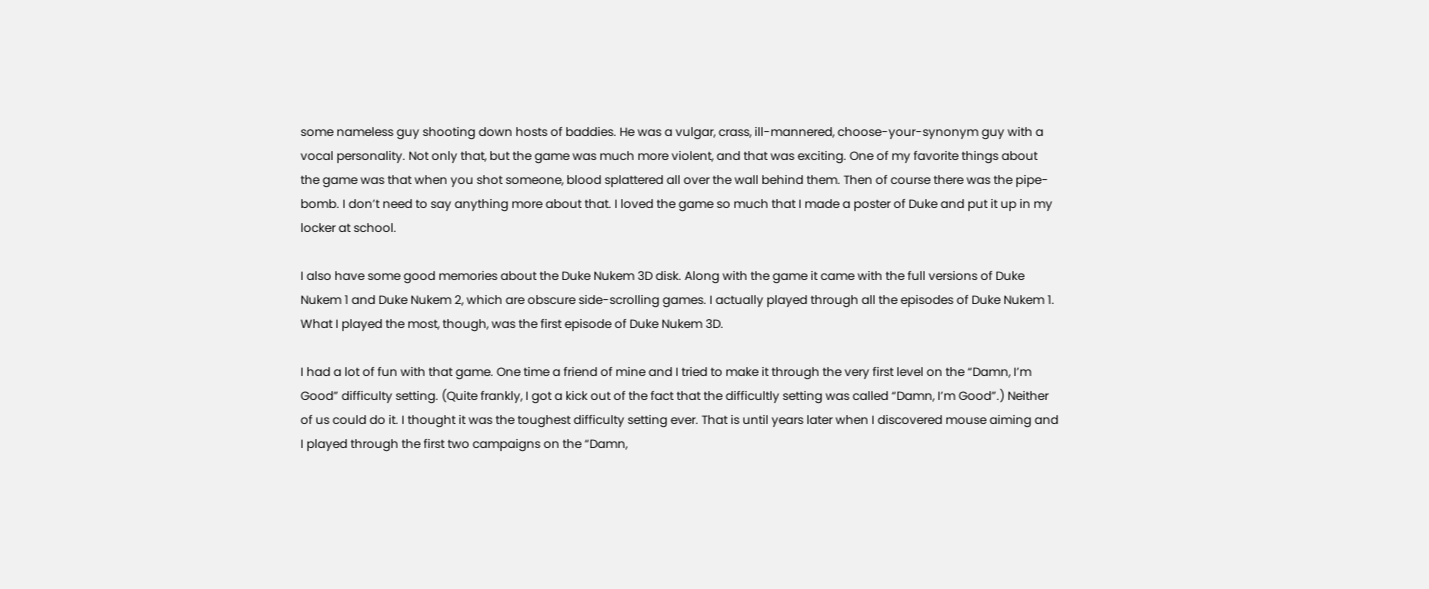some nameless guy shooting down hosts of baddies. He was a vulgar, crass, ill-mannered, choose-your-synonym guy with a vocal personality. Not only that, but the game was much more violent, and that was exciting. One of my favorite things about the game was that when you shot someone, blood splattered all over the wall behind them. Then of course there was the pipe-bomb. I don’t need to say anything more about that. I loved the game so much that I made a poster of Duke and put it up in my locker at school.

I also have some good memories about the Duke Nukem 3D disk. Along with the game it came with the full versions of Duke Nukem 1 and Duke Nukem 2, which are obscure side-scrolling games. I actually played through all the episodes of Duke Nukem 1. What I played the most, though, was the first episode of Duke Nukem 3D.

I had a lot of fun with that game. One time a friend of mine and I tried to make it through the very first level on the “Damn, I’m Good” difficulty setting. (Quite frankly, I got a kick out of the fact that the difficultly setting was called “Damn, I’m Good”.) Neither of us could do it. I thought it was the toughest difficulty setting ever. That is until years later when I discovered mouse aiming and I played through the first two campaigns on the “Damn,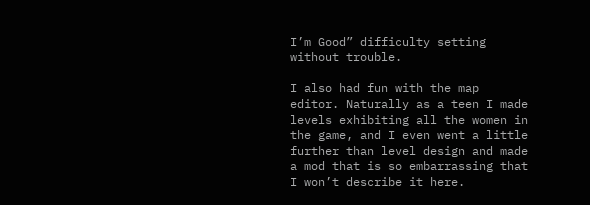I’m Good” difficulty setting without trouble.

I also had fun with the map editor. Naturally as a teen I made levels exhibiting all the women in the game, and I even went a little further than level design and made a mod that is so embarrassing that I won’t describe it here.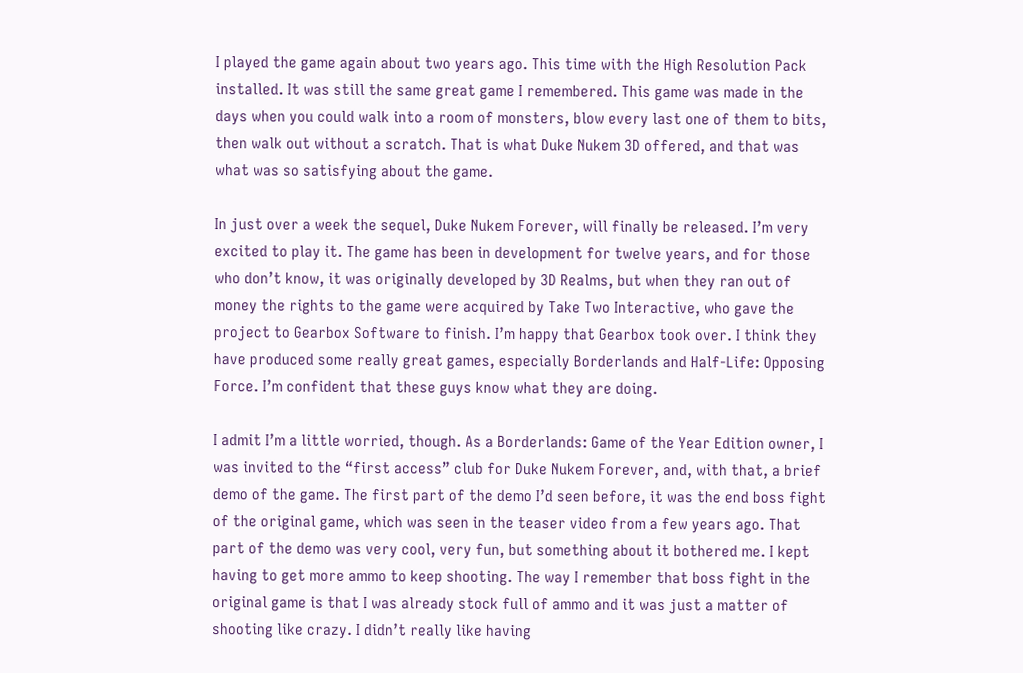I played the game again about two years ago. This time with the High Resolution Pack installed. It was still the same great game I remembered. This game was made in the days when you could walk into a room of monsters, blow every last one of them to bits, then walk out without a scratch. That is what Duke Nukem 3D offered, and that was what was so satisfying about the game.

In just over a week the sequel, Duke Nukem Forever, will finally be released. I’m very excited to play it. The game has been in development for twelve years, and for those who don’t know, it was originally developed by 3D Realms, but when they ran out of money the rights to the game were acquired by Take Two Interactive, who gave the project to Gearbox Software to finish. I’m happy that Gearbox took over. I think they have produced some really great games, especially Borderlands and Half-Life: Opposing Force. I’m confident that these guys know what they are doing.

I admit I’m a little worried, though. As a Borderlands: Game of the Year Edition owner, I was invited to the “first access” club for Duke Nukem Forever, and, with that, a brief demo of the game. The first part of the demo I’d seen before, it was the end boss fight of the original game, which was seen in the teaser video from a few years ago. That part of the demo was very cool, very fun, but something about it bothered me. I kept having to get more ammo to keep shooting. The way I remember that boss fight in the original game is that I was already stock full of ammo and it was just a matter of shooting like crazy. I didn’t really like having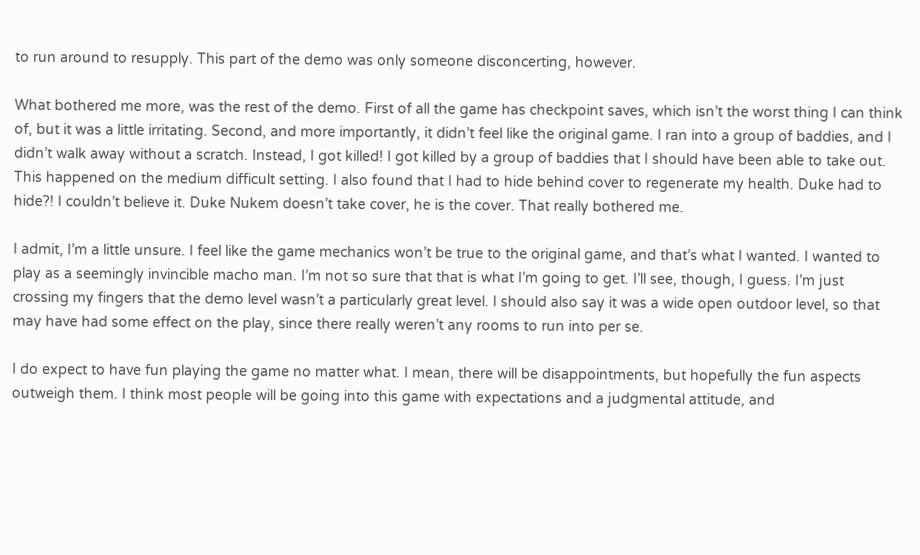to run around to resupply. This part of the demo was only someone disconcerting, however.

What bothered me more, was the rest of the demo. First of all the game has checkpoint saves, which isn’t the worst thing I can think of, but it was a little irritating. Second, and more importantly, it didn’t feel like the original game. I ran into a group of baddies, and I didn’t walk away without a scratch. Instead, I got killed! I got killed by a group of baddies that I should have been able to take out. This happened on the medium difficult setting. I also found that I had to hide behind cover to regenerate my health. Duke had to hide?! I couldn’t believe it. Duke Nukem doesn’t take cover, he is the cover. That really bothered me.

I admit, I’m a little unsure. I feel like the game mechanics won’t be true to the original game, and that’s what I wanted. I wanted to play as a seemingly invincible macho man. I’m not so sure that that is what I’m going to get. I’ll see, though, I guess. I’m just crossing my fingers that the demo level wasn’t a particularly great level. I should also say it was a wide open outdoor level, so that may have had some effect on the play, since there really weren’t any rooms to run into per se.

I do expect to have fun playing the game no matter what. I mean, there will be disappointments, but hopefully the fun aspects outweigh them. I think most people will be going into this game with expectations and a judgmental attitude, and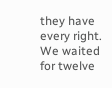they have every right. We waited for twelve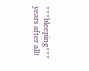***bleeping*** years after all!